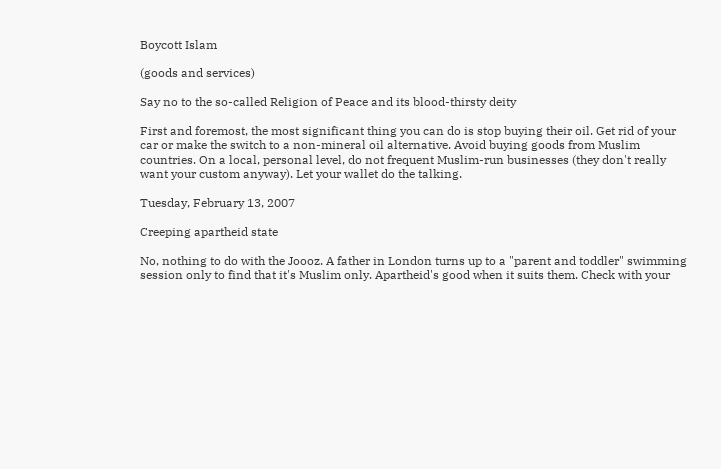Boycott Islam

(goods and services)

Say no to the so-called Religion of Peace and its blood-thirsty deity

First and foremost, the most significant thing you can do is stop buying their oil. Get rid of your car or make the switch to a non-mineral oil alternative. Avoid buying goods from Muslim countries. On a local, personal level, do not frequent Muslim-run businesses (they don't really want your custom anyway). Let your wallet do the talking.

Tuesday, February 13, 2007

Creeping apartheid state

No, nothing to do with the Joooz. A father in London turns up to a "parent and toddler" swimming session only to find that it's Muslim only. Apartheid's good when it suits them. Check with your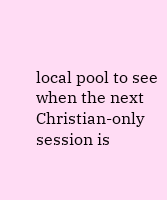local pool to see when the next Christian-only session is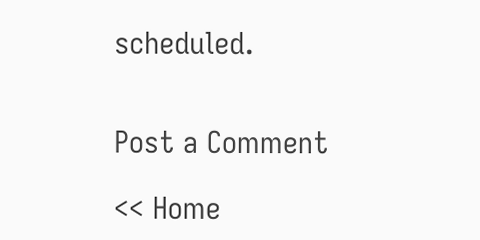scheduled.


Post a Comment

<< Home